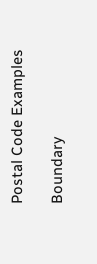Postal Code Examples

Boundary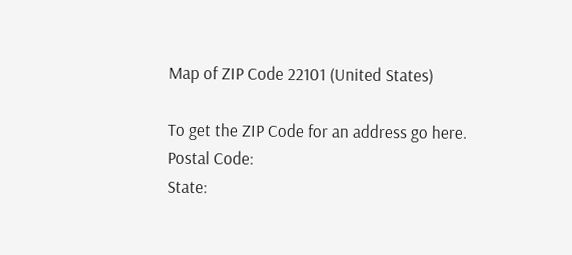Map of ZIP Code 22101 (United States)

To get the ZIP Code for an address go here.
Postal Code:
State: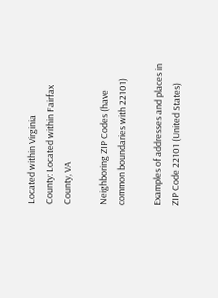Located within Virginia
County: Located within Fairfax County, VA

Neighboring ZIP Codes (have common boundaries with 22101)

Examples of addresses and places in ZIP Code 22101 (United States)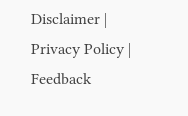Disclaimer | Privacy Policy | Feedback